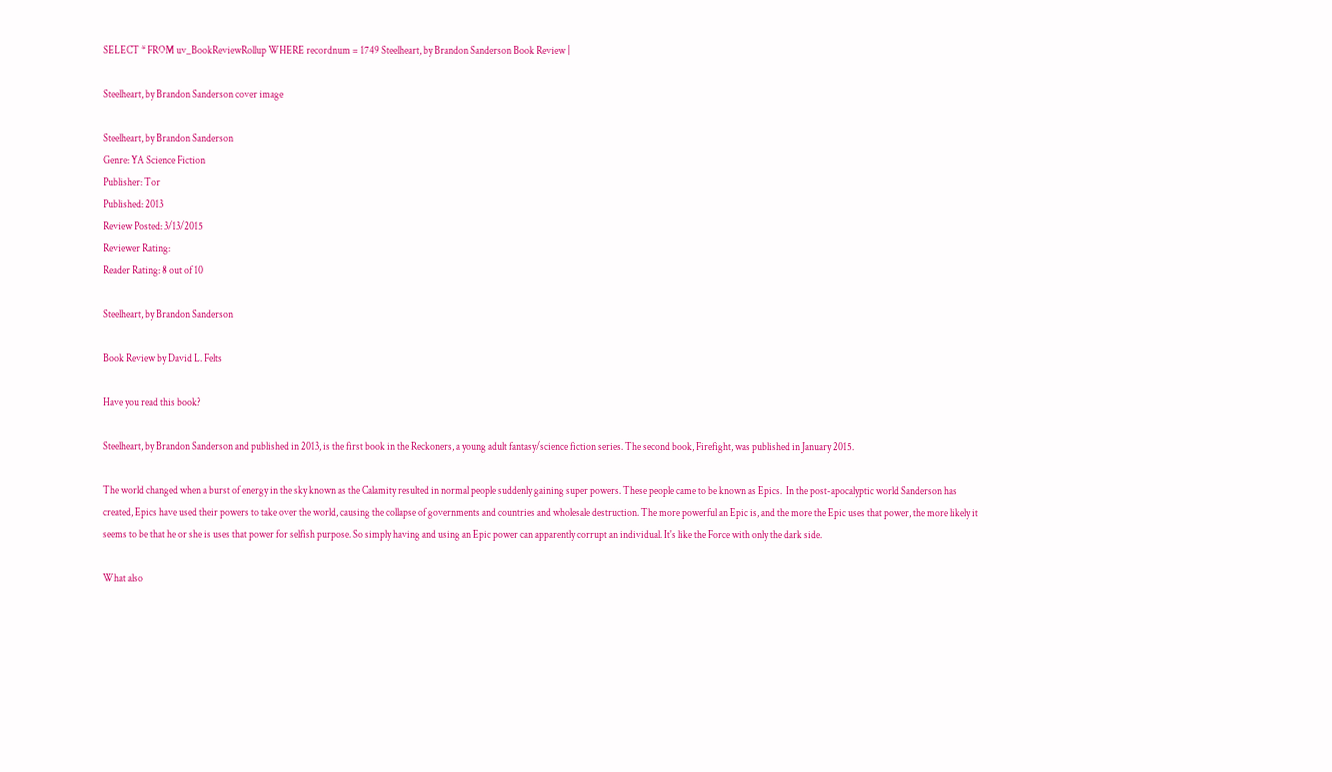SELECT * FROM uv_BookReviewRollup WHERE recordnum = 1749 Steelheart, by Brandon Sanderson Book Review |

Steelheart, by Brandon Sanderson cover image

Steelheart, by Brandon Sanderson
Genre: YA Science Fiction
Publisher: Tor
Published: 2013
Review Posted: 3/13/2015
Reviewer Rating:
Reader Rating: 8 out of 10

Steelheart, by Brandon Sanderson

Book Review by David L. Felts

Have you read this book?

Steelheart, by Brandon Sanderson and published in 2013, is the first book in the Reckoners, a young adult fantasy/science fiction series. The second book, Firefight, was published in January 2015.

The world changed when a burst of energy in the sky known as the Calamity resulted in normal people suddenly gaining super powers. These people came to be known as Epics.  In the post-apocalyptic world Sanderson has created, Epics have used their powers to take over the world, causing the collapse of governments and countries and wholesale destruction. The more powerful an Epic is, and the more the Epic uses that power, the more likely it seems to be that he or she is uses that power for selfish purpose. So simply having and using an Epic power can apparently corrupt an individual. It's like the Force with only the dark side.

What also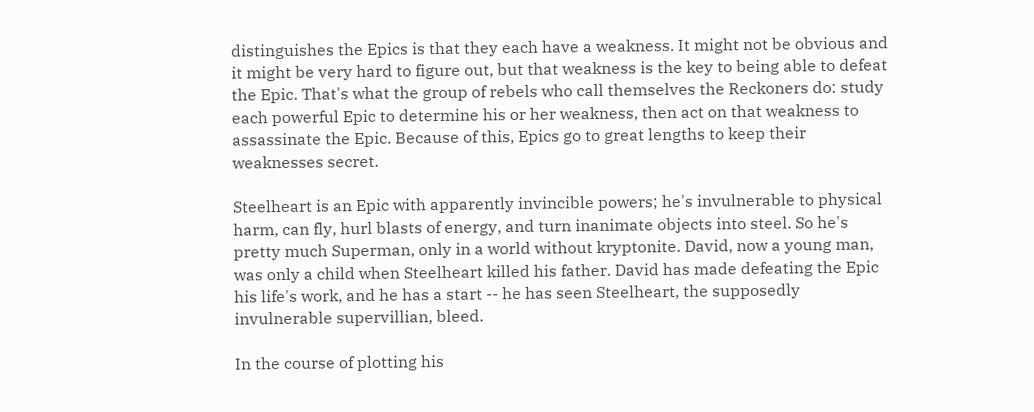distinguishes the Epics is that they each have a weakness. It might not be obvious and it might be very hard to figure out, but that weakness is the key to being able to defeat the Epic. That's what the group of rebels who call themselves the Reckoners do: study each powerful Epic to determine his or her weakness, then act on that weakness to assassinate the Epic. Because of this, Epics go to great lengths to keep their weaknesses secret.

Steelheart is an Epic with apparently invincible powers; he's invulnerable to physical harm, can fly, hurl blasts of energy, and turn inanimate objects into steel. So he's pretty much Superman, only in a world without kryptonite. David, now a young man, was only a child when Steelheart killed his father. David has made defeating the Epic his life's work, and he has a start -- he has seen Steelheart, the supposedly invulnerable supervillian, bleed.

In the course of plotting his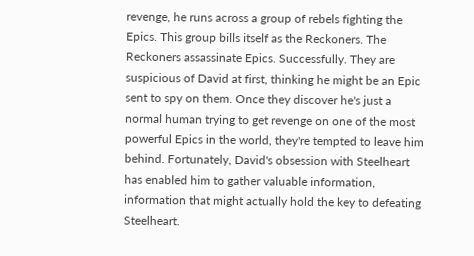revenge, he runs across a group of rebels fighting the Epics. This group bills itself as the Reckoners. The Reckoners assassinate Epics. Successfully. They are suspicious of David at first, thinking he might be an Epic sent to spy on them. Once they discover he's just a normal human trying to get revenge on one of the most powerful Epics in the world, they're tempted to leave him behind. Fortunately, David's obsession with Steelheart has enabled him to gather valuable information, information that might actually hold the key to defeating Steelheart.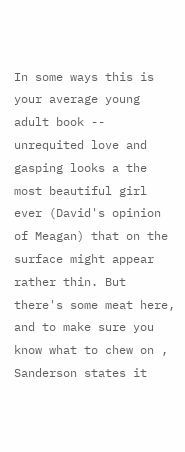In some ways this is your average young adult book -- unrequited love and gasping looks a the most beautiful girl ever (David's opinion of Meagan) that on the surface might appear rather thin. But there's some meat here, and to make sure you know what to chew on , Sanderson states it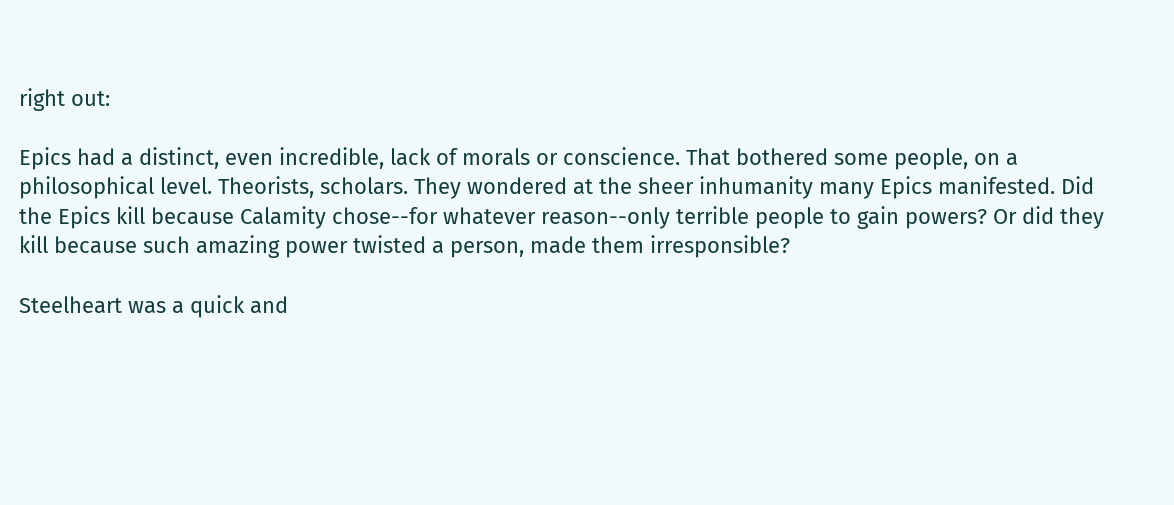right out:

Epics had a distinct, even incredible, lack of morals or conscience. That bothered some people, on a philosophical level. Theorists, scholars. They wondered at the sheer inhumanity many Epics manifested. Did the Epics kill because Calamity chose--for whatever reason--only terrible people to gain powers? Or did they kill because such amazing power twisted a person, made them irresponsible?

Steelheart was a quick and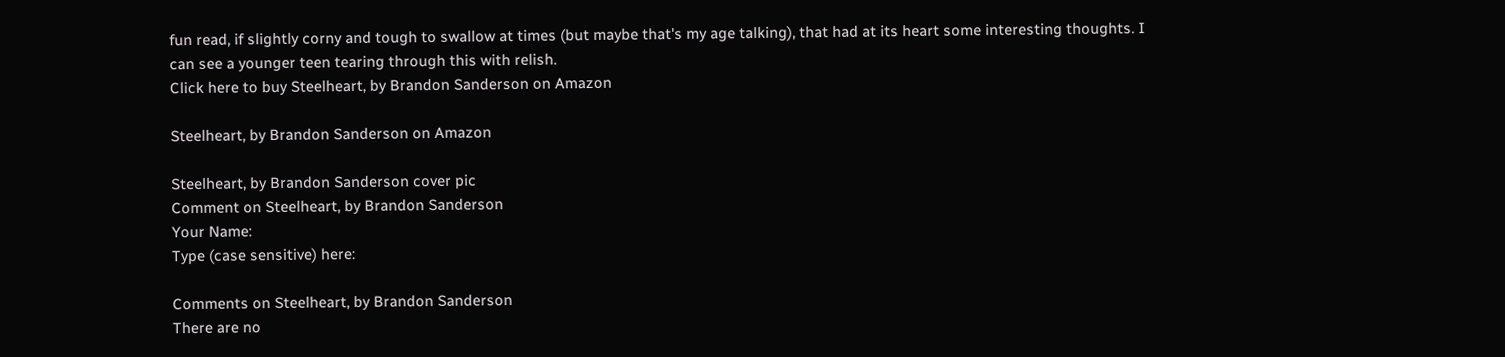fun read, if slightly corny and tough to swallow at times (but maybe that's my age talking), that had at its heart some interesting thoughts. I can see a younger teen tearing through this with relish.
Click here to buy Steelheart, by Brandon Sanderson on Amazon

Steelheart, by Brandon Sanderson on Amazon

Steelheart, by Brandon Sanderson cover pic
Comment on Steelheart, by Brandon Sanderson
Your Name:
Type (case sensitive) here:

Comments on Steelheart, by Brandon Sanderson
There are no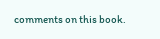comments on this book.